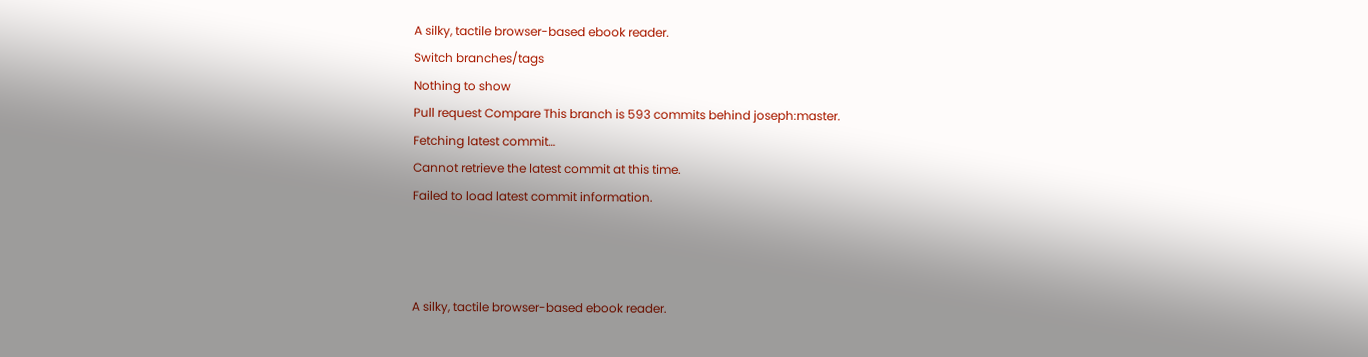A silky, tactile browser-based ebook reader.
Switch branches/tags
Nothing to show
Pull request Compare This branch is 593 commits behind joseph:master.
Fetching latest commit…
Cannot retrieve the latest commit at this time.
Failed to load latest commit information.



A silky, tactile browser-based ebook reader.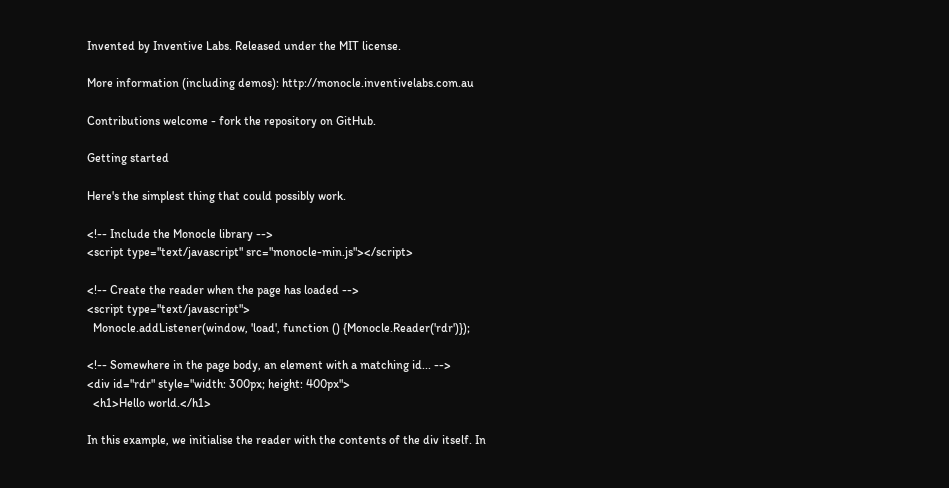Invented by Inventive Labs. Released under the MIT license.

More information (including demos): http://monocle.inventivelabs.com.au

Contributions welcome - fork the repository on GitHub.

Getting started

Here's the simplest thing that could possibly work.

<!-- Include the Monocle library -->
<script type="text/javascript" src="monocle-min.js"></script>

<!-- Create the reader when the page has loaded -->
<script type="text/javascript">
  Monocle.addListener(window, 'load', function () {Monocle.Reader('rdr')});

<!-- Somewhere in the page body, an element with a matching id... -->
<div id="rdr" style="width: 300px; height: 400px">
  <h1>Hello world.</h1>

In this example, we initialise the reader with the contents of the div itself. In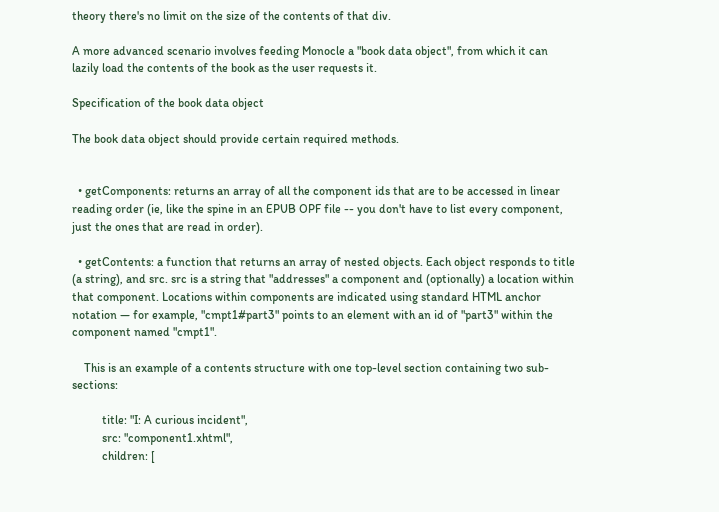theory there's no limit on the size of the contents of that div.

A more advanced scenario involves feeding Monocle a "book data object", from which it can lazily load the contents of the book as the user requests it.

Specification of the book data object

The book data object should provide certain required methods.


  • getComponents: returns an array of all the component ids that are to be accessed in linear reading order (ie, like the spine in an EPUB OPF file -- you don't have to list every component, just the ones that are read in order).

  • getContents: a function that returns an array of nested objects. Each object responds to title (a string), and src. src is a string that "addresses" a component and (optionally) a location within that component. Locations within components are indicated using standard HTML anchor notation — for example, "cmpt1#part3" points to an element with an id of "part3" within the component named "cmpt1".

    This is an example of a contents structure with one top-level section containing two sub-sections:

          title: "I: A curious incident",
          src: "component1.xhtml",
          children: [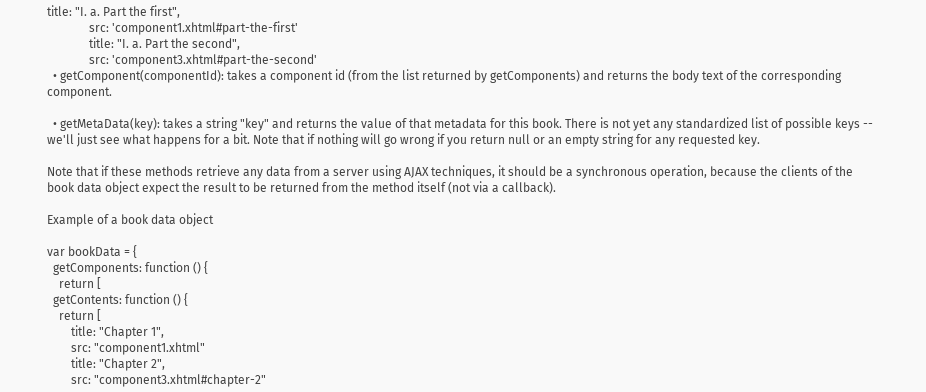title: "I. a. Part the first",
              src: 'component1.xhtml#part-the-first'
              title: "I. a. Part the second",
              src: 'component3.xhtml#part-the-second'
  • getComponent(componentId): takes a component id (from the list returned by getComponents) and returns the body text of the corresponding component.

  • getMetaData(key): takes a string "key" and returns the value of that metadata for this book. There is not yet any standardized list of possible keys -- we'll just see what happens for a bit. Note that if nothing will go wrong if you return null or an empty string for any requested key.

Note that if these methods retrieve any data from a server using AJAX techniques, it should be a synchronous operation, because the clients of the book data object expect the result to be returned from the method itself (not via a callback).

Example of a book data object

var bookData = {
  getComponents: function () {
    return [
  getContents: function () {
    return [
        title: "Chapter 1",
        src: "component1.xhtml"
        title: "Chapter 2",
        src: "component3.xhtml#chapter-2"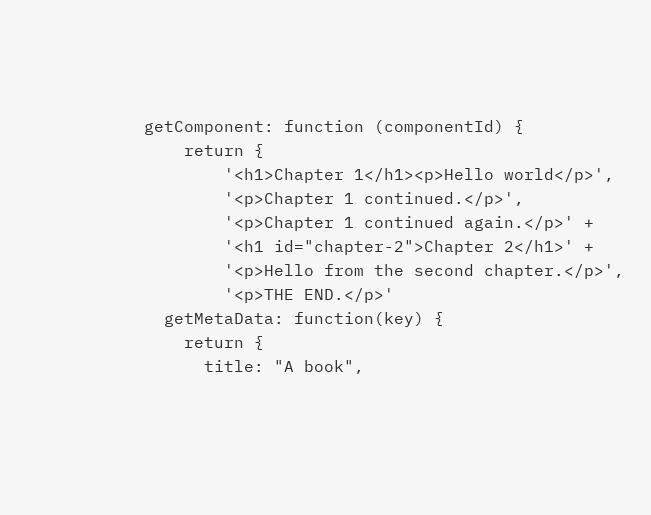getComponent: function (componentId) {
    return {
        '<h1>Chapter 1</h1><p>Hello world</p>',
        '<p>Chapter 1 continued.</p>',
        '<p>Chapter 1 continued again.</p>' +
        '<h1 id="chapter-2">Chapter 2</h1>' +
        '<p>Hello from the second chapter.</p>',
        '<p>THE END.</p>'
  getMetaData: function(key) {
    return {
      title: "A book",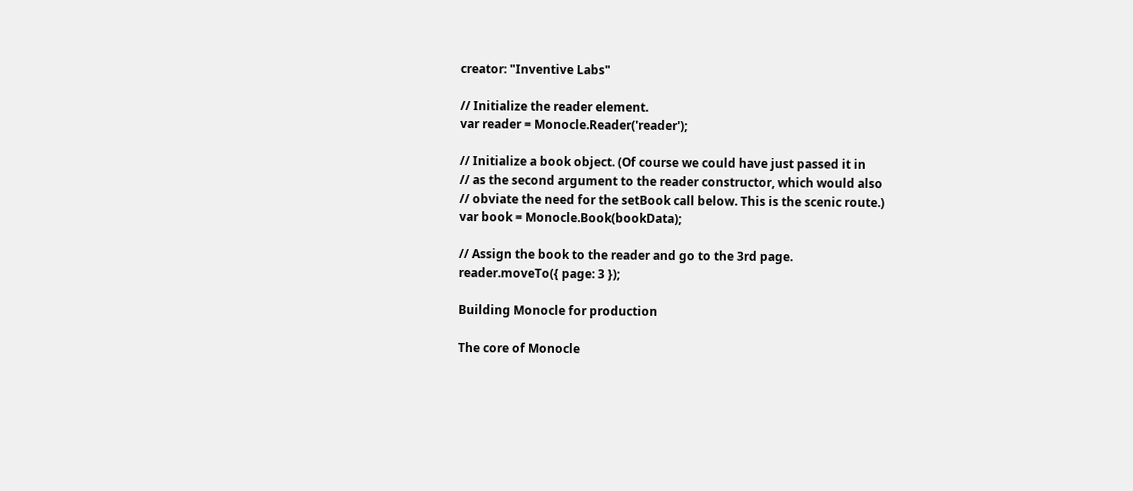creator: "Inventive Labs"

// Initialize the reader element.
var reader = Monocle.Reader('reader');

// Initialize a book object. (Of course we could have just passed it in
// as the second argument to the reader constructor, which would also
// obviate the need for the setBook call below. This is the scenic route.)
var book = Monocle.Book(bookData);

// Assign the book to the reader and go to the 3rd page.
reader.moveTo({ page: 3 });

Building Monocle for production

The core of Monocle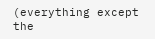(everything except the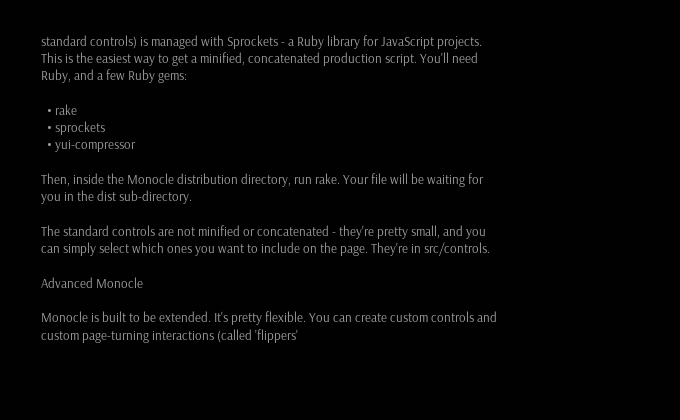standard controls) is managed with Sprockets - a Ruby library for JavaScript projects. This is the easiest way to get a minified, concatenated production script. You'll need Ruby, and a few Ruby gems:

  • rake
  • sprockets
  • yui-compressor

Then, inside the Monocle distribution directory, run rake. Your file will be waiting for you in the dist sub-directory.

The standard controls are not minified or concatenated - they're pretty small, and you can simply select which ones you want to include on the page. They're in src/controls.

Advanced Monocle

Monocle is built to be extended. It's pretty flexible. You can create custom controls and custom page-turning interactions (called 'flippers'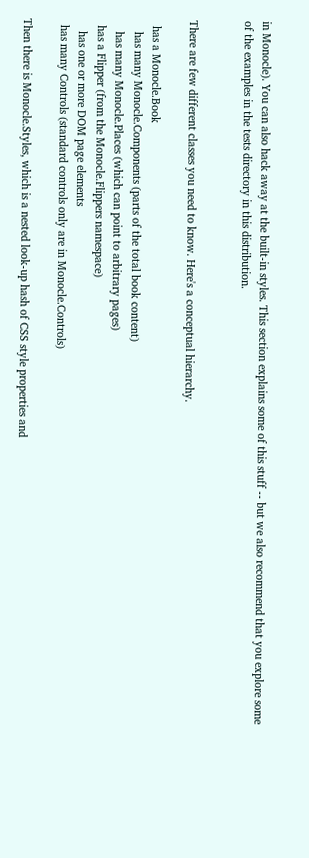in Monocle). You can also hack away at the built-in styles. This section explains some of this stuff -- but we also recommend that you explore some of the examples in the tests directory in this distribution.


There are few different classes you need to know. Here's a conceptual hierarchy.

  has a Monocle.Book
    has many Monocle.Components (parts of the total book content)
    has many Monocle.Places (which can point to arbitrary pages)
  has a Flipper (from the Monocle.Flippers namespace)
    has one or more DOM page elements
  has many Controls (standard controls only are in Monocle.Controls)

Then there is Monocle.Styles, which is a nested look-up hash of CSS style properties and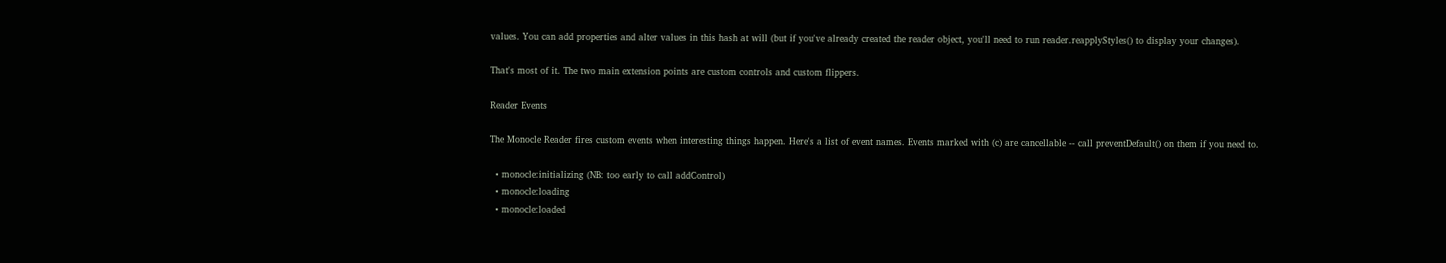values. You can add properties and alter values in this hash at will (but if you've already created the reader object, you'll need to run reader.reapplyStyles() to display your changes).

That's most of it. The two main extension points are custom controls and custom flippers.

Reader Events

The Monocle Reader fires custom events when interesting things happen. Here's a list of event names. Events marked with (c) are cancellable -- call preventDefault() on them if you need to.

  • monocle:initializing (NB: too early to call addControl)
  • monocle:loading
  • monocle:loaded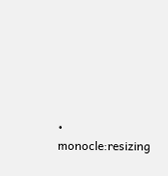• monocle:resizing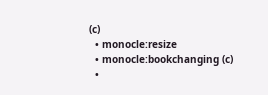(c)
  • monocle:resize
  • monocle:bookchanging (c)
  •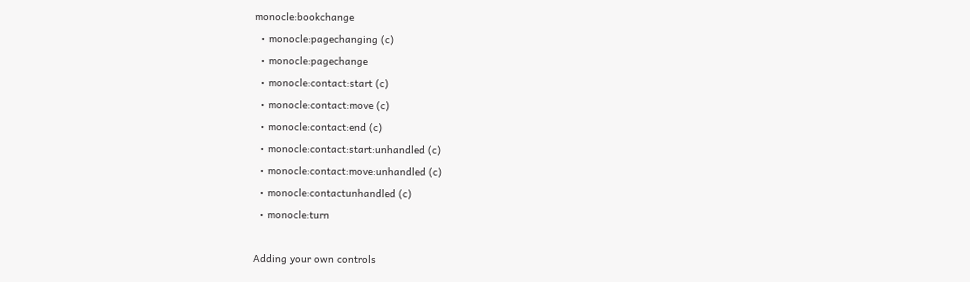monocle:bookchange
  • monocle:pagechanging (c)
  • monocle:pagechange
  • monocle:contact:start (c)
  • monocle:contact:move (c)
  • monocle:contact:end (c)
  • monocle:contact:start:unhandled (c)
  • monocle:contact:move:unhandled (c)
  • monocle:contactunhandled (c)
  • monocle:turn

Adding your own controls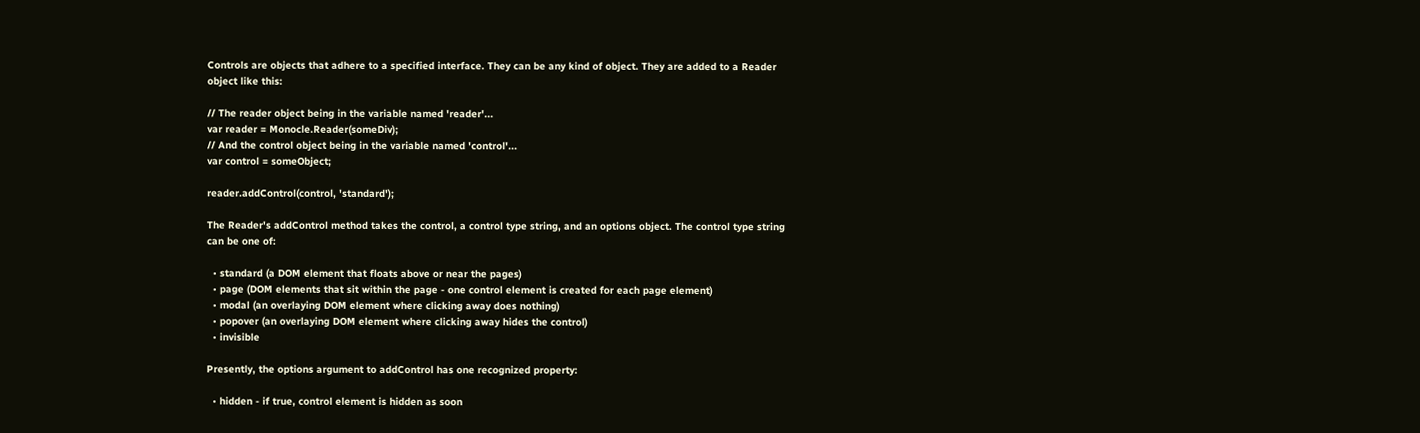Controls are objects that adhere to a specified interface. They can be any kind of object. They are added to a Reader object like this:

// The reader object being in the variable named 'reader'...
var reader = Monocle.Reader(someDiv);
// And the control object being in the variable named 'control'...
var control = someObject;

reader.addControl(control, 'standard');

The Reader's addControl method takes the control, a control type string, and an options object. The control type string can be one of:

  • standard (a DOM element that floats above or near the pages)
  • page (DOM elements that sit within the page - one control element is created for each page element)
  • modal (an overlaying DOM element where clicking away does nothing)
  • popover (an overlaying DOM element where clicking away hides the control)
  • invisible

Presently, the options argument to addControl has one recognized property:

  • hidden - if true, control element is hidden as soon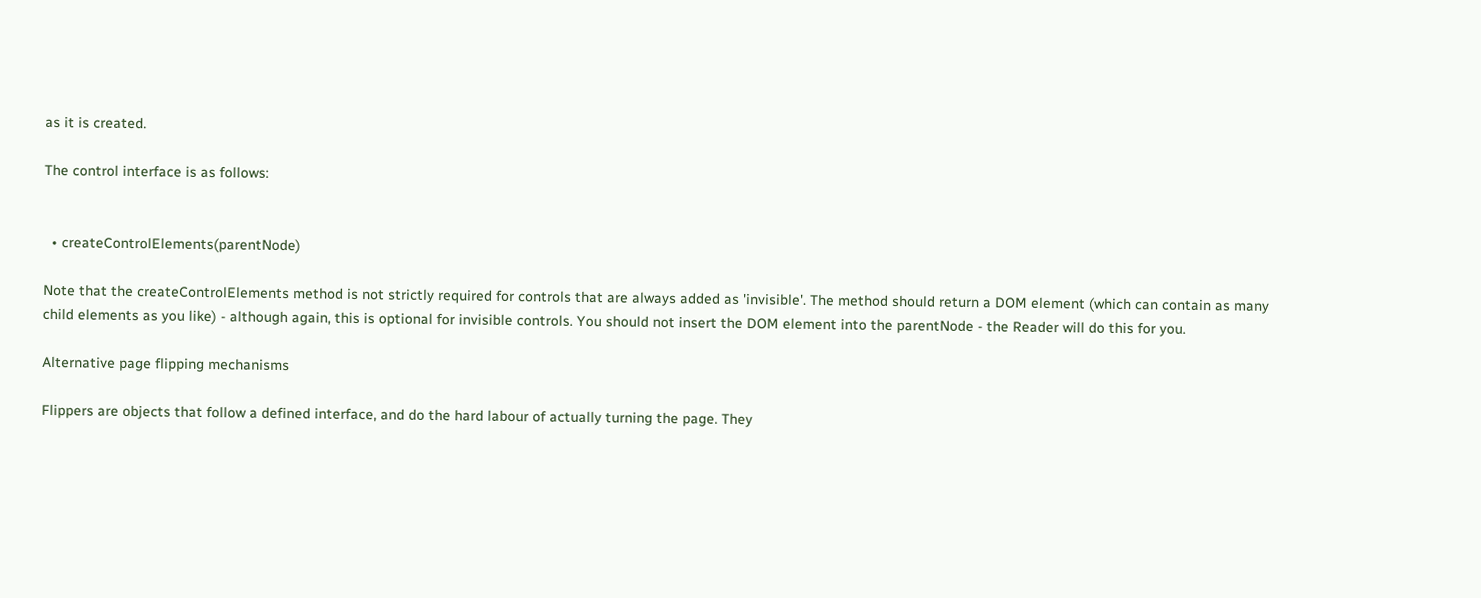as it is created.

The control interface is as follows:


  • createControlElements(parentNode)

Note that the createControlElements method is not strictly required for controls that are always added as 'invisible'. The method should return a DOM element (which can contain as many child elements as you like) - although again, this is optional for invisible controls. You should not insert the DOM element into the parentNode - the Reader will do this for you.

Alternative page flipping mechanisms

Flippers are objects that follow a defined interface, and do the hard labour of actually turning the page. They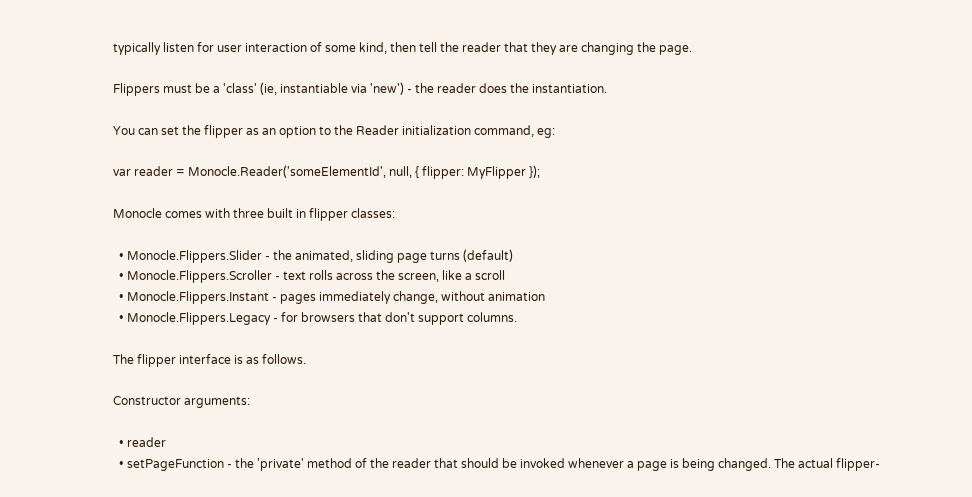typically listen for user interaction of some kind, then tell the reader that they are changing the page.

Flippers must be a 'class' (ie, instantiable via 'new') - the reader does the instantiation.

You can set the flipper as an option to the Reader initialization command, eg:

var reader = Monocle.Reader('someElementId', null, { flipper: MyFlipper });

Monocle comes with three built in flipper classes:

  • Monocle.Flippers.Slider - the animated, sliding page turns (default)
  • Monocle.Flippers.Scroller - text rolls across the screen, like a scroll
  • Monocle.Flippers.Instant - pages immediately change, without animation
  • Monocle.Flippers.Legacy - for browsers that don't support columns.

The flipper interface is as follows.

Constructor arguments:

  • reader
  • setPageFunction - the 'private' method of the reader that should be invoked whenever a page is being changed. The actual flipper-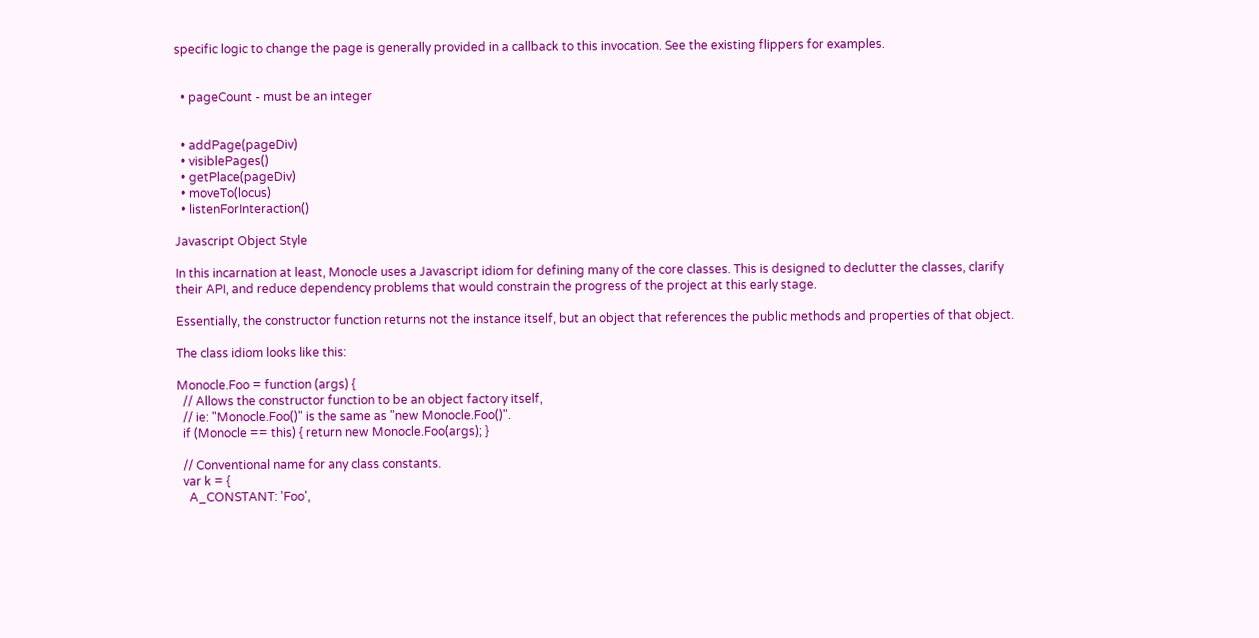specific logic to change the page is generally provided in a callback to this invocation. See the existing flippers for examples.


  • pageCount - must be an integer


  • addPage(pageDiv)
  • visiblePages()
  • getPlace(pageDiv)
  • moveTo(locus)
  • listenForInteraction()

Javascript Object Style

In this incarnation at least, Monocle uses a Javascript idiom for defining many of the core classes. This is designed to declutter the classes, clarify their API, and reduce dependency problems that would constrain the progress of the project at this early stage.

Essentially, the constructor function returns not the instance itself, but an object that references the public methods and properties of that object.

The class idiom looks like this:

Monocle.Foo = function (args) {
  // Allows the constructor function to be an object factory itself,
  // ie: "Monocle.Foo()" is the same as "new Monocle.Foo()".
  if (Monocle == this) { return new Monocle.Foo(args); }

  // Conventional name for any class constants.
  var k = {
    A_CONSTANT: 'Foo',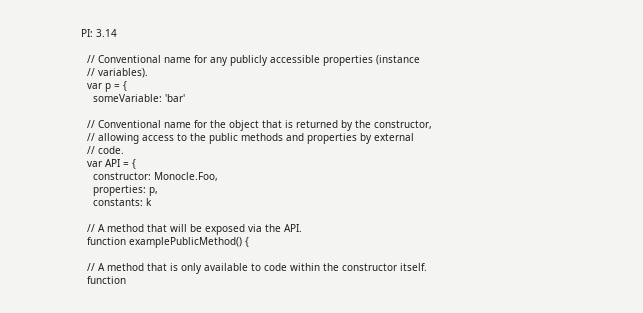PI: 3.14

  // Conventional name for any publicly accessible properties (instance
  // variables).
  var p = {
    someVariable: 'bar'

  // Conventional name for the object that is returned by the constructor,
  // allowing access to the public methods and properties by external
  // code.
  var API = {
    constructor: Monocle.Foo,
    properties: p,
    constants: k

  // A method that will be exposed via the API.
  function examplePublicMethod() {

  // A method that is only available to code within the constructor itself.
  function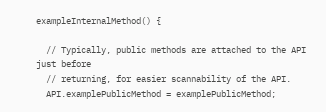exampleInternalMethod() {

  // Typically, public methods are attached to the API just before
  // returning, for easier scannability of the API.
  API.examplePublicMethod = examplePublicMethod;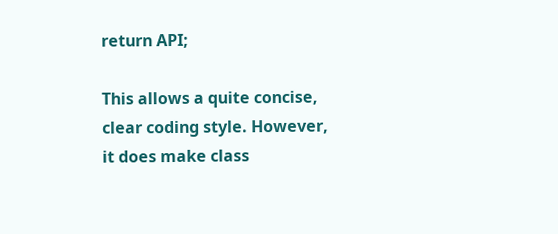return API;

This allows a quite concise, clear coding style. However, it does make class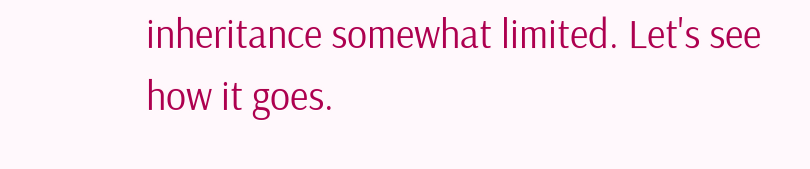inheritance somewhat limited. Let's see how it goes.